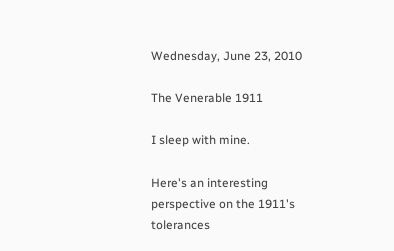Wednesday, June 23, 2010

The Venerable 1911

I sleep with mine.

Here's an interesting perspective on the 1911's tolerances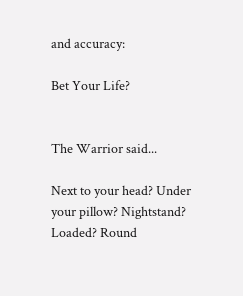and accuracy:

Bet Your Life?


The Warrior said...

Next to your head? Under your pillow? Nightstand? Loaded? Round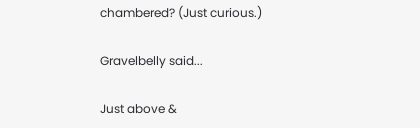chambered? (Just curious.)

Gravelbelly said...

Just above &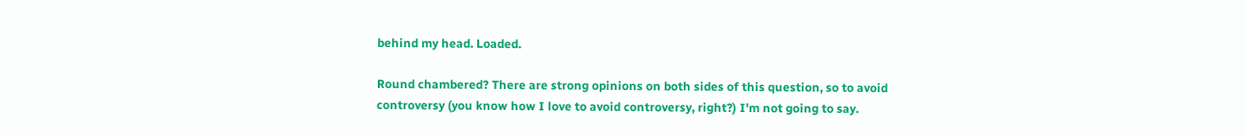behind my head. Loaded.

Round chambered? There are strong opinions on both sides of this question, so to avoid controversy (you know how I love to avoid controversy, right?) I'm not going to say.